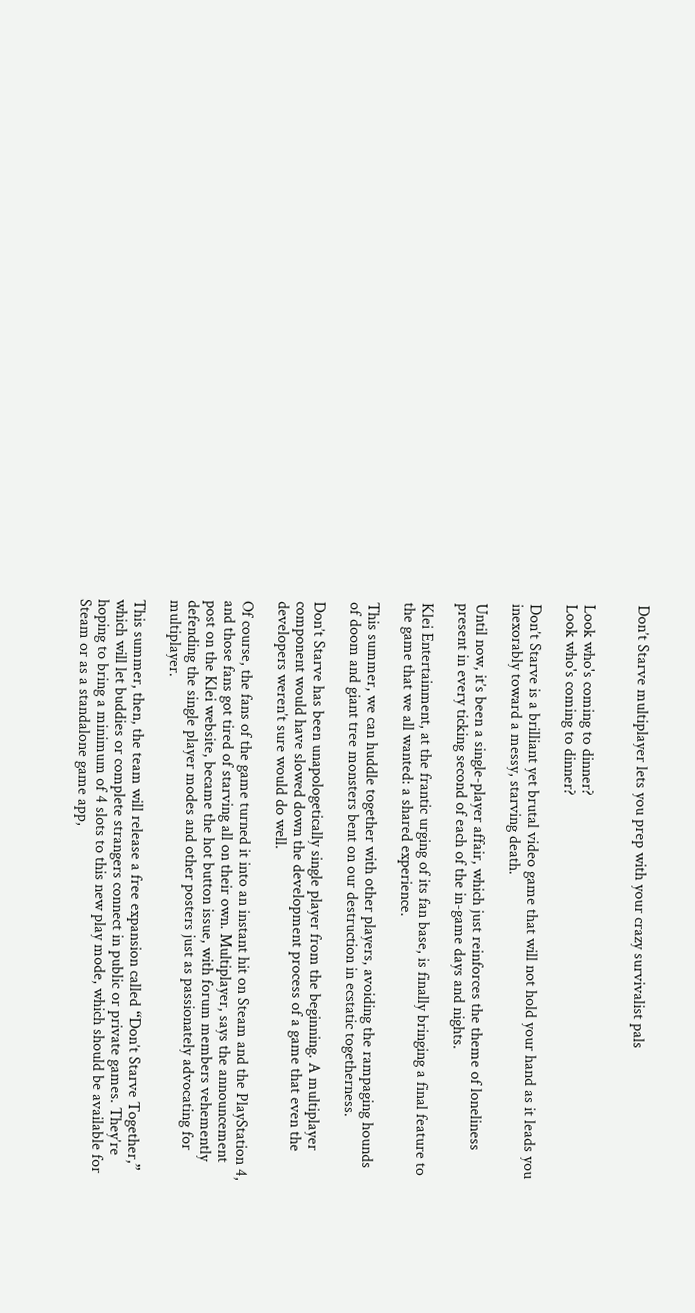Don’t Starve multiplayer lets you prep with your crazy survivalist pals


Look who's coming to dinner?
Look who's coming to dinner?

Don’t Starve is a brilliant yet brutal video game that will not hold your hand as it leads you inexorably toward a messy, starving death.

Until now, it’s been a single-player affair, which just reinforces the theme of loneliness present in every ticking second of each of the in-game days and nights.

Klei Entertainment, at the frantic urging of its fan base, is finally bringing a final feature to the game that we all wanted: a shared experience.

This summer, we can huddle together with other players, avoiding the rampaging hounds of doom and giant tree monsters bent on our destruction in ecstatic togetherness.

Don’t Starve has been unapologetically single player from the beginning. A multiplayer component would have slowed down the development process of a game that even the developers weren’t sure would do well.

Of course, the fans of the game turned it into an instant hit on Steam and the PlayStation 4, and those fans got tired of starving all on their own. Multiplayer, says the announcement post on the Klei website, became the hot button issue, with forum members vehemently defending the single player modes and other posters just as passionately advocating for multiplayer.

This summer, then, the team will release a free expansion called “Don’t Starve Together,” which will let buddies or complete strangers connect in public or private games. They’re hoping to bring a minimum of 4 slots to this new play mode, which should be available for Steam or as a standalone game app,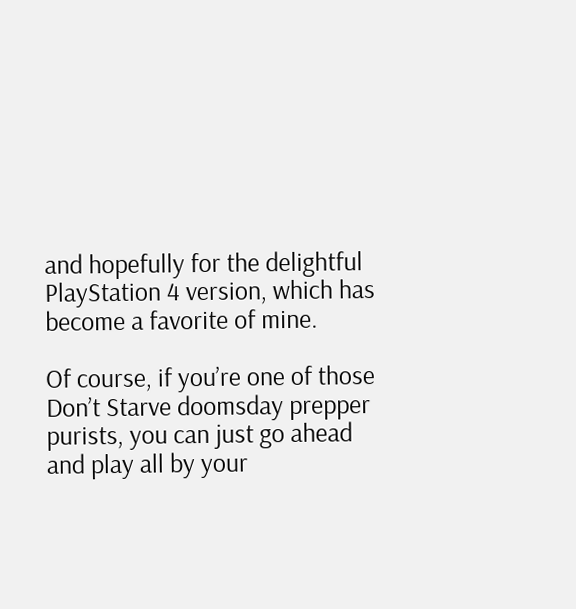and hopefully for the delightful PlayStation 4 version, which has become a favorite of mine.

Of course, if you’re one of those Don’t Starve doomsday prepper purists, you can just go ahead and play all by your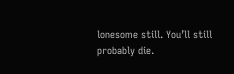lonesome still. You’ll still probably die.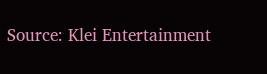Source: Klei Entertainment